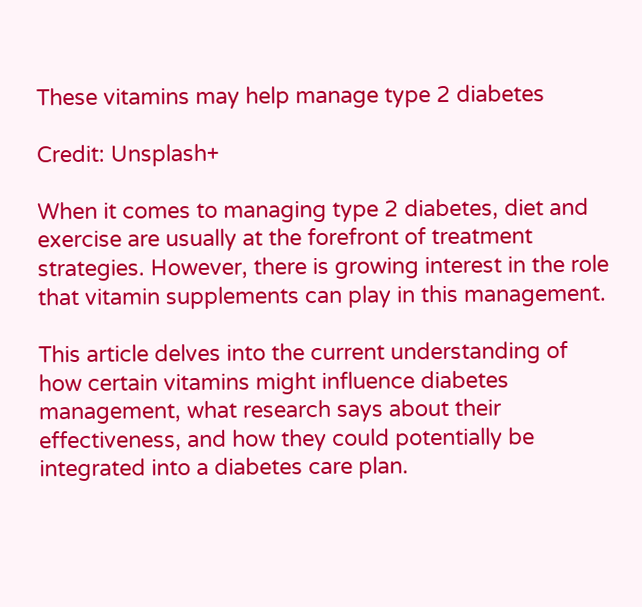These vitamins may help manage type 2 diabetes

Credit: Unsplash+

When it comes to managing type 2 diabetes, diet and exercise are usually at the forefront of treatment strategies. However, there is growing interest in the role that vitamin supplements can play in this management.

This article delves into the current understanding of how certain vitamins might influence diabetes management, what research says about their effectiveness, and how they could potentially be integrated into a diabetes care plan.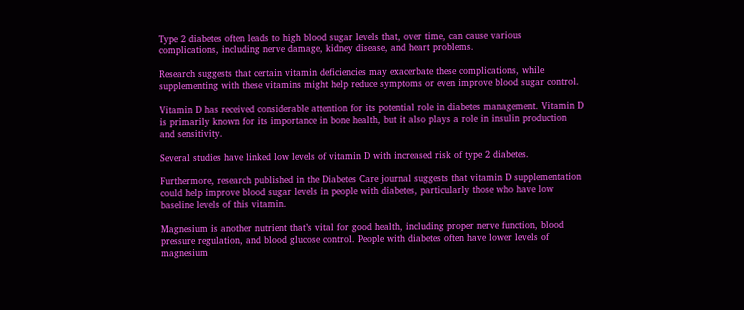Type 2 diabetes often leads to high blood sugar levels that, over time, can cause various complications, including nerve damage, kidney disease, and heart problems.

Research suggests that certain vitamin deficiencies may exacerbate these complications, while supplementing with these vitamins might help reduce symptoms or even improve blood sugar control.

Vitamin D has received considerable attention for its potential role in diabetes management. Vitamin D is primarily known for its importance in bone health, but it also plays a role in insulin production and sensitivity.

Several studies have linked low levels of vitamin D with increased risk of type 2 diabetes.

Furthermore, research published in the Diabetes Care journal suggests that vitamin D supplementation could help improve blood sugar levels in people with diabetes, particularly those who have low baseline levels of this vitamin.

Magnesium is another nutrient that’s vital for good health, including proper nerve function, blood pressure regulation, and blood glucose control. People with diabetes often have lower levels of magnesium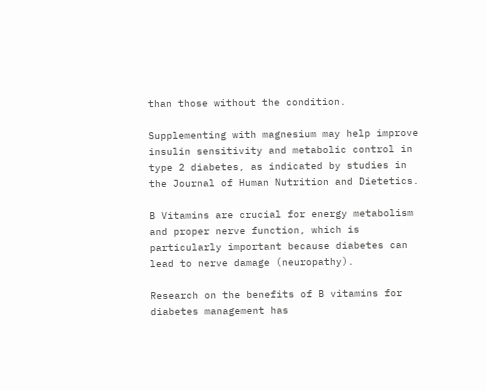than those without the condition.

Supplementing with magnesium may help improve insulin sensitivity and metabolic control in type 2 diabetes, as indicated by studies in the Journal of Human Nutrition and Dietetics.

B Vitamins are crucial for energy metabolism and proper nerve function, which is particularly important because diabetes can lead to nerve damage (neuropathy).

Research on the benefits of B vitamins for diabetes management has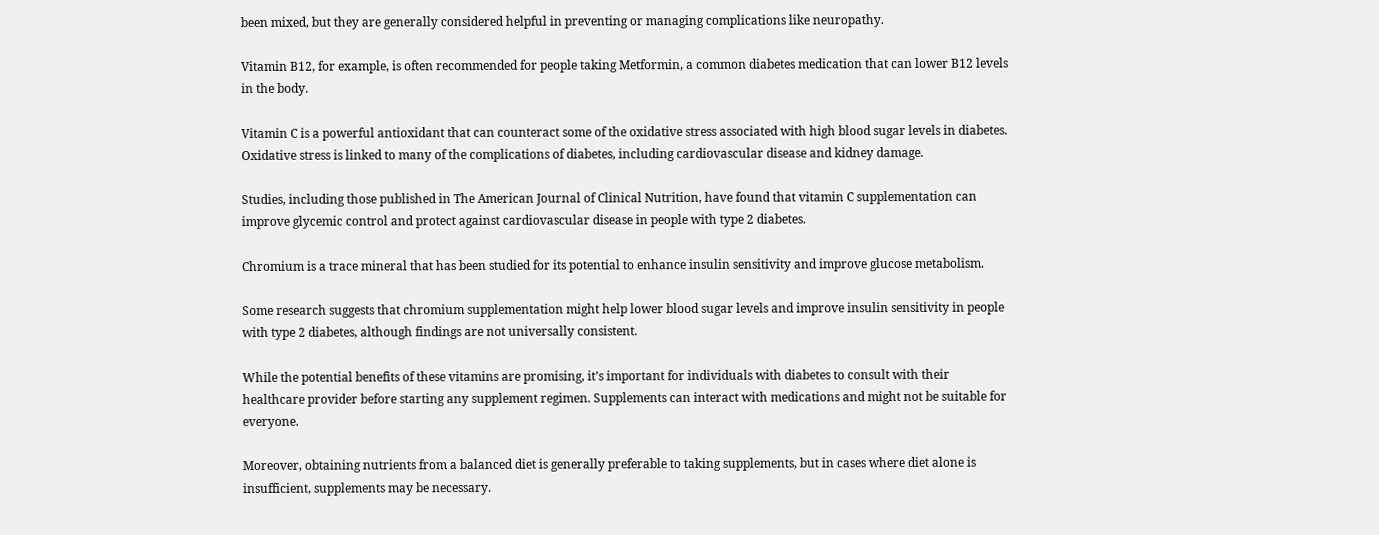been mixed, but they are generally considered helpful in preventing or managing complications like neuropathy.

Vitamin B12, for example, is often recommended for people taking Metformin, a common diabetes medication that can lower B12 levels in the body.

Vitamin C is a powerful antioxidant that can counteract some of the oxidative stress associated with high blood sugar levels in diabetes. Oxidative stress is linked to many of the complications of diabetes, including cardiovascular disease and kidney damage.

Studies, including those published in The American Journal of Clinical Nutrition, have found that vitamin C supplementation can improve glycemic control and protect against cardiovascular disease in people with type 2 diabetes.

Chromium is a trace mineral that has been studied for its potential to enhance insulin sensitivity and improve glucose metabolism.

Some research suggests that chromium supplementation might help lower blood sugar levels and improve insulin sensitivity in people with type 2 diabetes, although findings are not universally consistent.

While the potential benefits of these vitamins are promising, it’s important for individuals with diabetes to consult with their healthcare provider before starting any supplement regimen. Supplements can interact with medications and might not be suitable for everyone.

Moreover, obtaining nutrients from a balanced diet is generally preferable to taking supplements, but in cases where diet alone is insufficient, supplements may be necessary.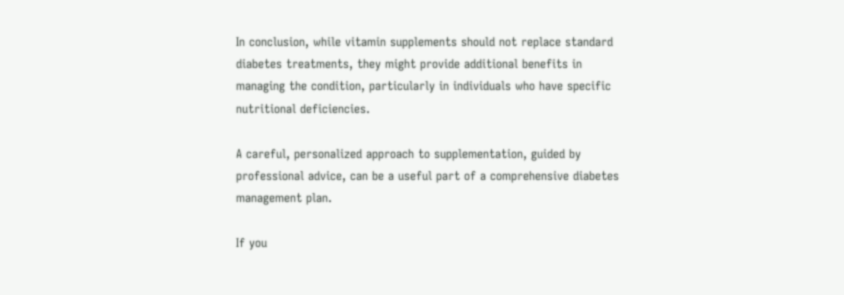In conclusion, while vitamin supplements should not replace standard diabetes treatments, they might provide additional benefits in managing the condition, particularly in individuals who have specific nutritional deficiencies.

A careful, personalized approach to supplementation, guided by professional advice, can be a useful part of a comprehensive diabetes management plan.

If you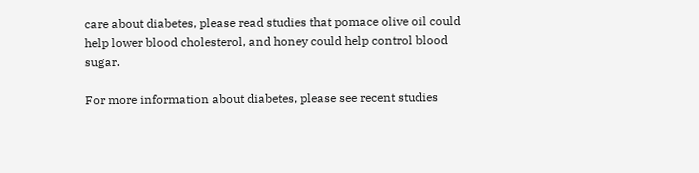care about diabetes, please read studies that pomace olive oil could help lower blood cholesterol, and honey could help control blood sugar.

For more information about diabetes, please see recent studies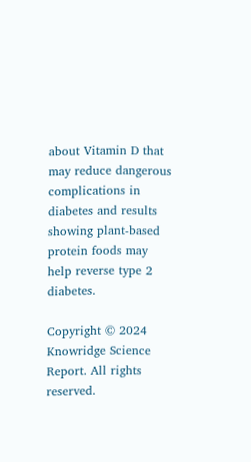about Vitamin D that may reduce dangerous complications in diabetes and results showing plant-based protein foods may help reverse type 2 diabetes.

Copyright © 2024 Knowridge Science Report. All rights reserved.